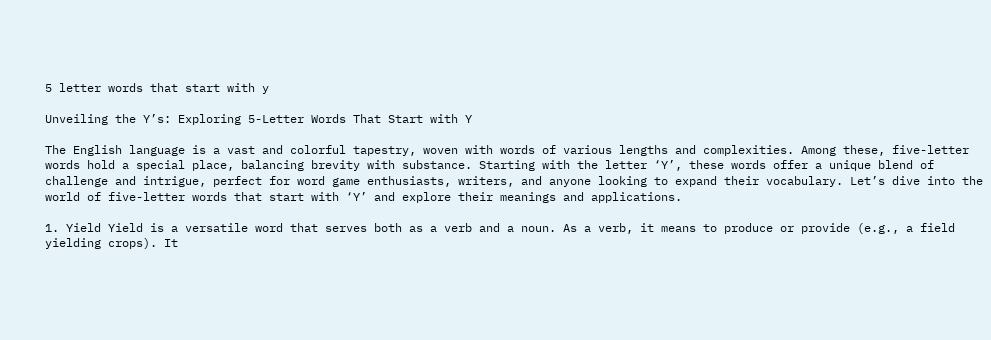5 letter words that start with y

Unveiling the Y’s: Exploring 5-Letter Words That Start with Y

The English language is a vast and colorful tapestry, woven with words of various lengths and complexities. Among these, five-letter words hold a special place, balancing brevity with substance. Starting with the letter ‘Y’, these words offer a unique blend of challenge and intrigue, perfect for word game enthusiasts, writers, and anyone looking to expand their vocabulary. Let’s dive into the world of five-letter words that start with ‘Y’ and explore their meanings and applications.

1. Yield Yield is a versatile word that serves both as a verb and a noun. As a verb, it means to produce or provide (e.g., a field yielding crops). It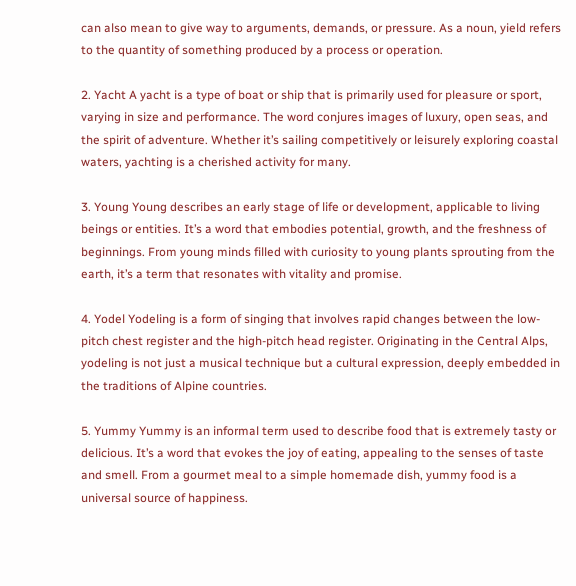can also mean to give way to arguments, demands, or pressure. As a noun, yield refers to the quantity of something produced by a process or operation.

2. Yacht A yacht is a type of boat or ship that is primarily used for pleasure or sport, varying in size and performance. The word conjures images of luxury, open seas, and the spirit of adventure. Whether it’s sailing competitively or leisurely exploring coastal waters, yachting is a cherished activity for many.

3. Young Young describes an early stage of life or development, applicable to living beings or entities. It’s a word that embodies potential, growth, and the freshness of beginnings. From young minds filled with curiosity to young plants sprouting from the earth, it’s a term that resonates with vitality and promise.

4. Yodel Yodeling is a form of singing that involves rapid changes between the low-pitch chest register and the high-pitch head register. Originating in the Central Alps, yodeling is not just a musical technique but a cultural expression, deeply embedded in the traditions of Alpine countries.

5. Yummy Yummy is an informal term used to describe food that is extremely tasty or delicious. It’s a word that evokes the joy of eating, appealing to the senses of taste and smell. From a gourmet meal to a simple homemade dish, yummy food is a universal source of happiness.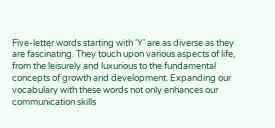Five-letter words starting with ‘Y’ are as diverse as they are fascinating. They touch upon various aspects of life, from the leisurely and luxurious to the fundamental concepts of growth and development. Expanding our vocabulary with these words not only enhances our communication skills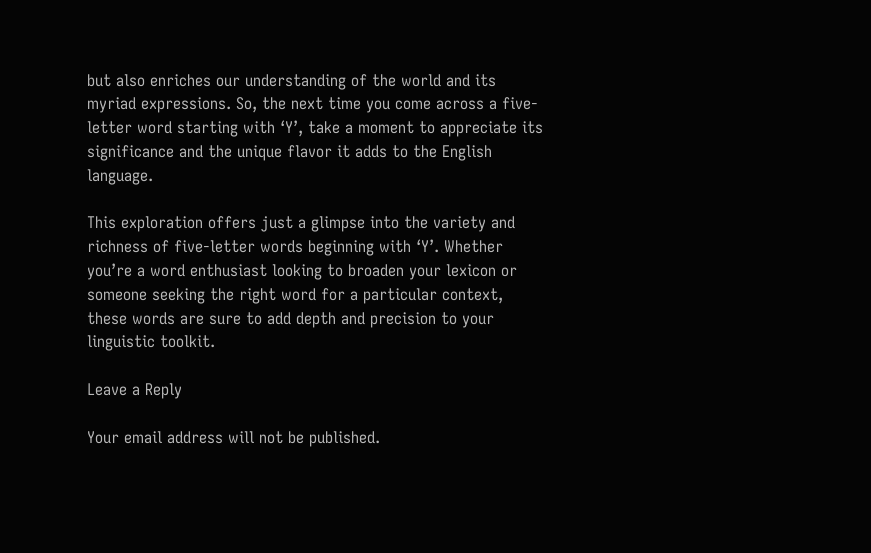but also enriches our understanding of the world and its myriad expressions. So, the next time you come across a five-letter word starting with ‘Y’, take a moment to appreciate its significance and the unique flavor it adds to the English language.

This exploration offers just a glimpse into the variety and richness of five-letter words beginning with ‘Y’. Whether you’re a word enthusiast looking to broaden your lexicon or someone seeking the right word for a particular context, these words are sure to add depth and precision to your linguistic toolkit.

Leave a Reply

Your email address will not be published.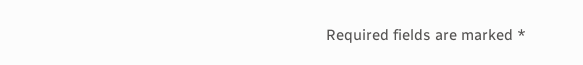Required fields are marked *